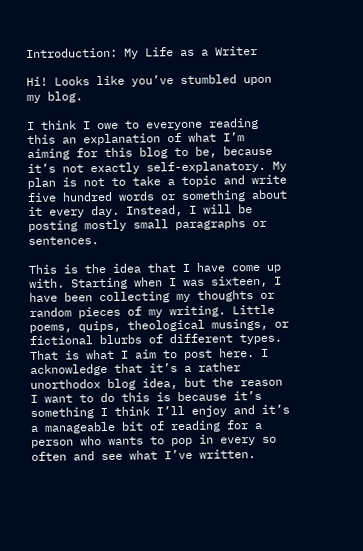Introduction: My Life as a Writer

Hi! Looks like you’ve stumbled upon my blog.

I think I owe to everyone reading this an explanation of what I’m aiming for this blog to be, because it’s not exactly self-explanatory. My plan is not to take a topic and write five hundred words or something about it every day. Instead, I will be posting mostly small paragraphs or sentences.

This is the idea that I have come up with. Starting when I was sixteen, I have been collecting my thoughts or random pieces of my writing. Little poems, quips, theological musings, or fictional blurbs of different types. That is what I aim to post here. I acknowledge that it’s a rather unorthodox blog idea, but the reason I want to do this is because it’s something I think I’ll enjoy and it’s a manageable bit of reading for a person who wants to pop in every so often and see what I’ve written.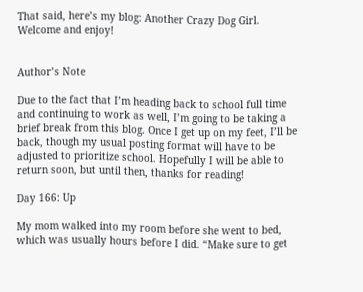That said, here’s my blog: Another Crazy Dog Girl. Welcome and enjoy!


Author’s Note

Due to the fact that I’m heading back to school full time and continuing to work as well, I’m going to be taking a brief break from this blog. Once I get up on my feet, I’ll be back, though my usual posting format will have to be adjusted to prioritize school. Hopefully I will be able to return soon, but until then, thanks for reading!

Day 166: Up

My mom walked into my room before she went to bed, which was usually hours before I did. “Make sure to get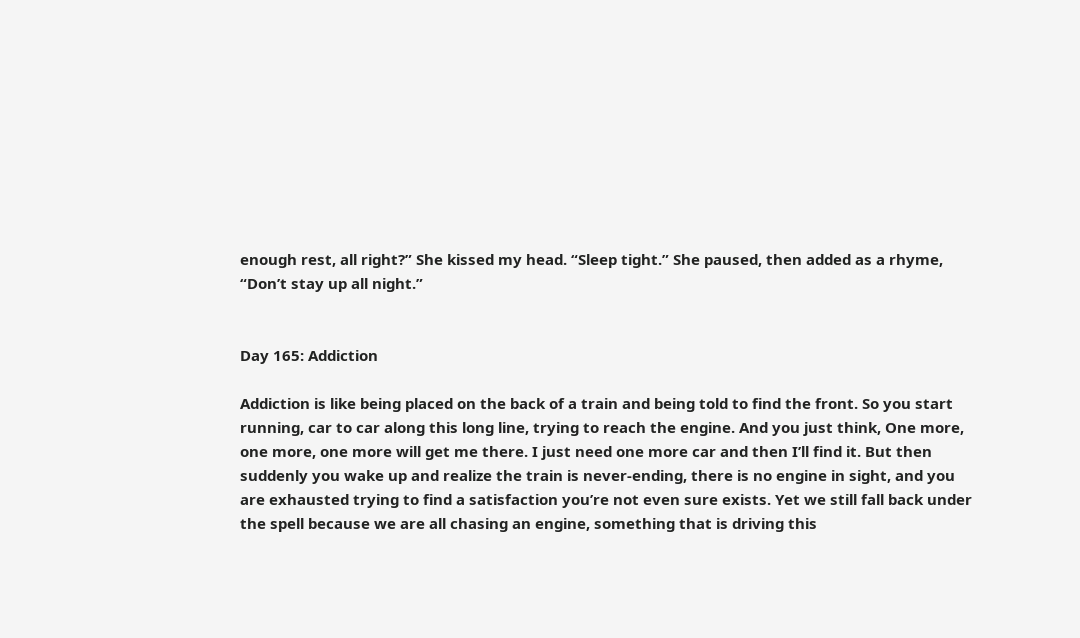enough rest, all right?” She kissed my head. “Sleep tight.” She paused, then added as a rhyme, “Don’t stay up all night.”


Day 165: Addiction

Addiction is like being placed on the back of a train and being told to find the front. So you start running, car to car along this long line, trying to reach the engine. And you just think, One more, one more, one more will get me there. I just need one more car and then I’ll find it. But then suddenly you wake up and realize the train is never-ending, there is no engine in sight, and you are exhausted trying to find a satisfaction you’re not even sure exists. Yet we still fall back under the spell because we are all chasing an engine, something that is driving this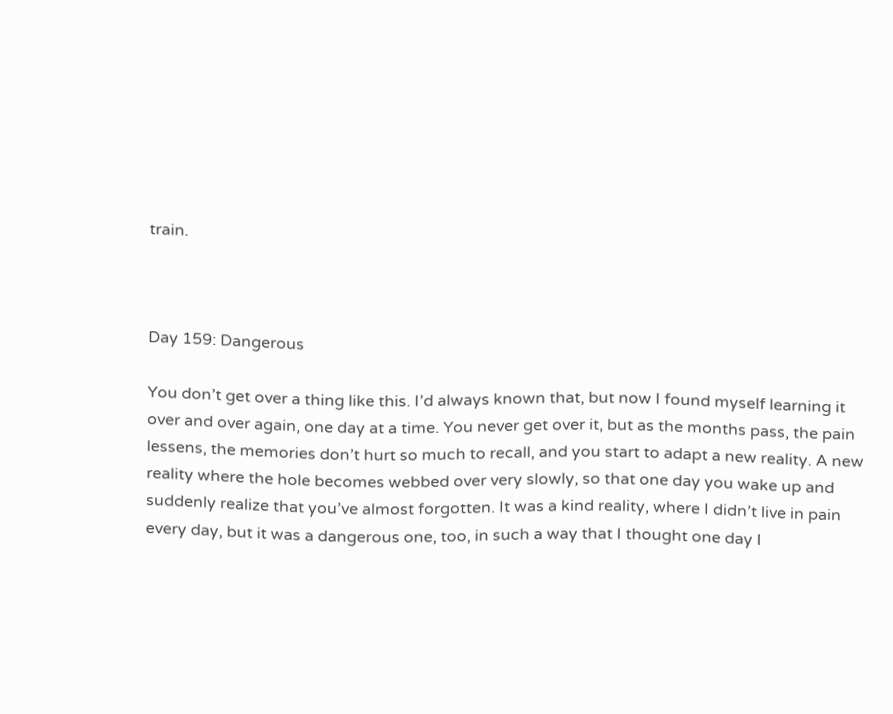train.



Day 159: Dangerous

You don’t get over a thing like this. I’d always known that, but now I found myself learning it over and over again, one day at a time. You never get over it, but as the months pass, the pain lessens, the memories don’t hurt so much to recall, and you start to adapt a new reality. A new reality where the hole becomes webbed over very slowly, so that one day you wake up and suddenly realize that you’ve almost forgotten. It was a kind reality, where I didn’t live in pain every day, but it was a dangerous one, too, in such a way that I thought one day I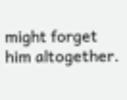might forget him altogether.